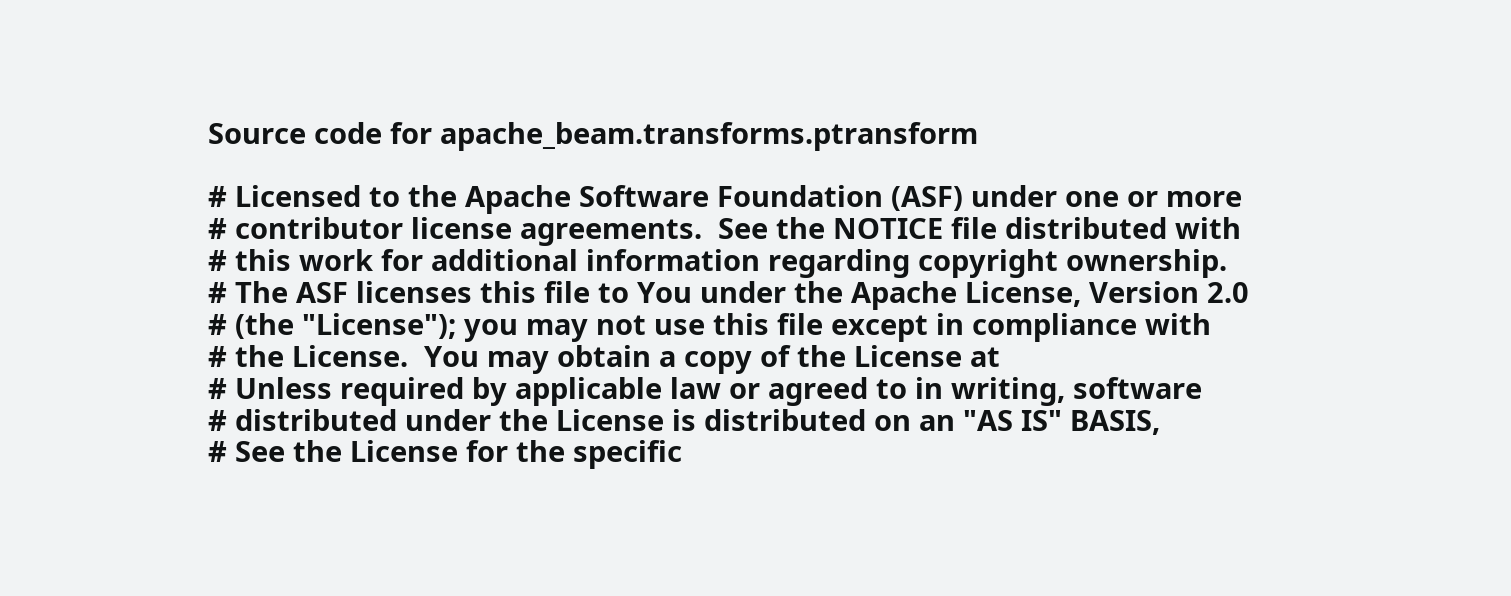Source code for apache_beam.transforms.ptransform

# Licensed to the Apache Software Foundation (ASF) under one or more
# contributor license agreements.  See the NOTICE file distributed with
# this work for additional information regarding copyright ownership.
# The ASF licenses this file to You under the Apache License, Version 2.0
# (the "License"); you may not use this file except in compliance with
# the License.  You may obtain a copy of the License at
# Unless required by applicable law or agreed to in writing, software
# distributed under the License is distributed on an "AS IS" BASIS,
# See the License for the specific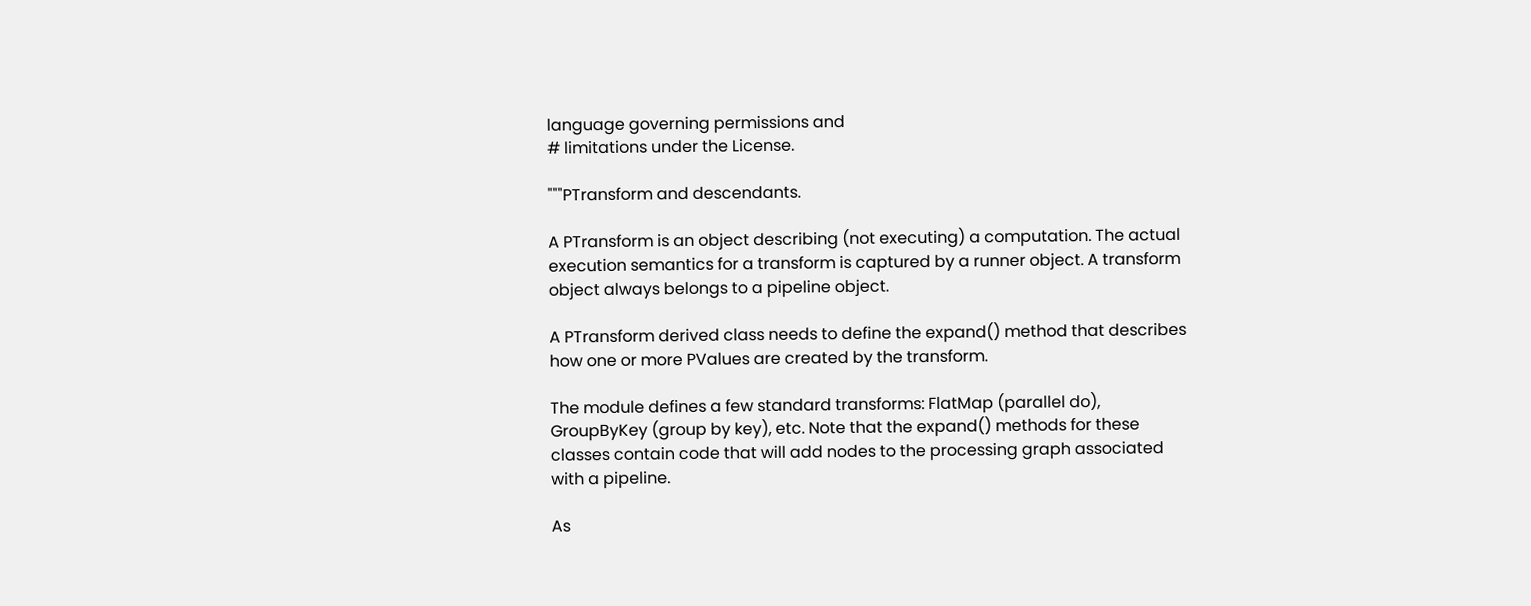language governing permissions and
# limitations under the License.

"""PTransform and descendants.

A PTransform is an object describing (not executing) a computation. The actual
execution semantics for a transform is captured by a runner object. A transform
object always belongs to a pipeline object.

A PTransform derived class needs to define the expand() method that describes
how one or more PValues are created by the transform.

The module defines a few standard transforms: FlatMap (parallel do),
GroupByKey (group by key), etc. Note that the expand() methods for these
classes contain code that will add nodes to the processing graph associated
with a pipeline.

As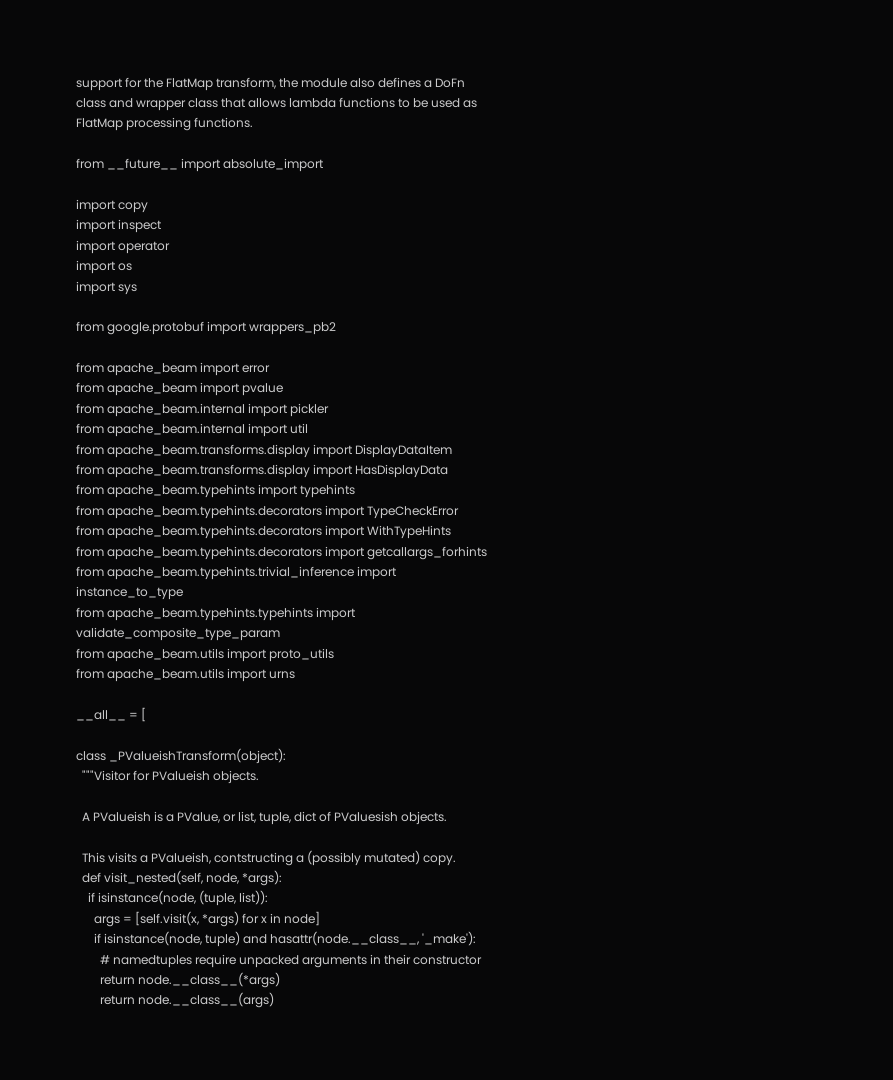support for the FlatMap transform, the module also defines a DoFn
class and wrapper class that allows lambda functions to be used as
FlatMap processing functions.

from __future__ import absolute_import

import copy
import inspect
import operator
import os
import sys

from google.protobuf import wrappers_pb2

from apache_beam import error
from apache_beam import pvalue
from apache_beam.internal import pickler
from apache_beam.internal import util
from apache_beam.transforms.display import DisplayDataItem
from apache_beam.transforms.display import HasDisplayData
from apache_beam.typehints import typehints
from apache_beam.typehints.decorators import TypeCheckError
from apache_beam.typehints.decorators import WithTypeHints
from apache_beam.typehints.decorators import getcallargs_forhints
from apache_beam.typehints.trivial_inference import instance_to_type
from apache_beam.typehints.typehints import validate_composite_type_param
from apache_beam.utils import proto_utils
from apache_beam.utils import urns

__all__ = [

class _PValueishTransform(object):
  """Visitor for PValueish objects.

  A PValueish is a PValue, or list, tuple, dict of PValuesish objects.

  This visits a PValueish, contstructing a (possibly mutated) copy.
  def visit_nested(self, node, *args):
    if isinstance(node, (tuple, list)):
      args = [self.visit(x, *args) for x in node]
      if isinstance(node, tuple) and hasattr(node.__class__, '_make'):
        # namedtuples require unpacked arguments in their constructor
        return node.__class__(*args)
        return node.__class__(args)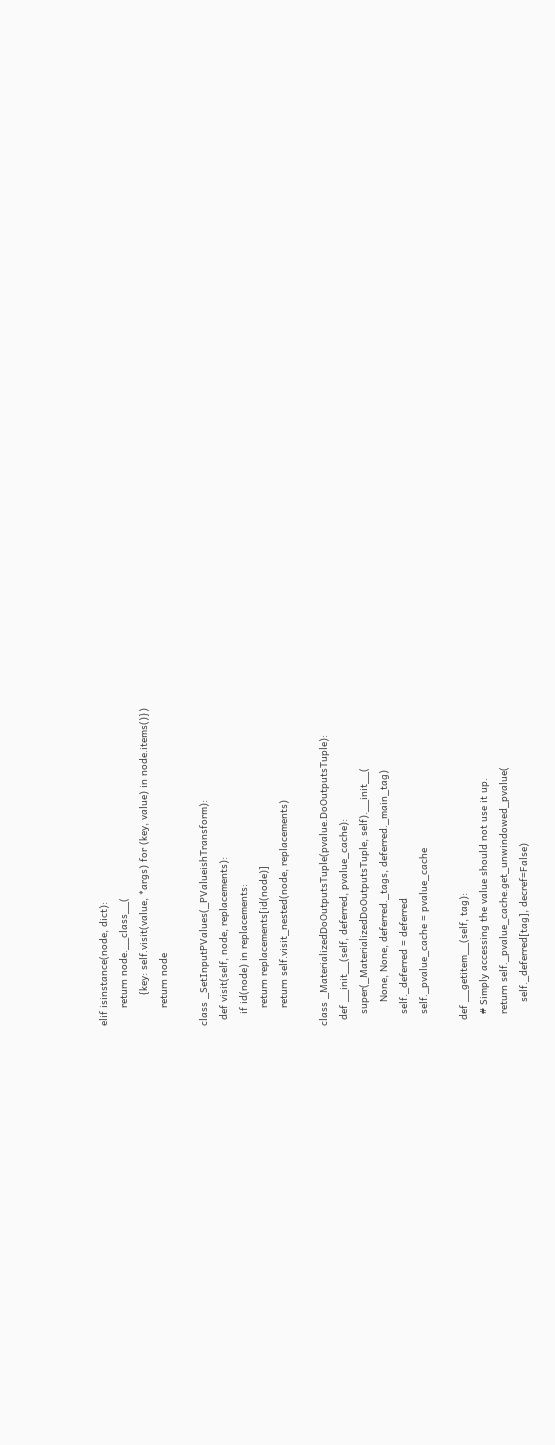elif isinstance(node, dict):
      return node.__class__(
          {key: self.visit(value, *args) for (key, value) in node.items()})
      return node

class _SetInputPValues(_PValueishTransform):
  def visit(self, node, replacements):
    if id(node) in replacements:
      return replacements[id(node)]
      return self.visit_nested(node, replacements)

class _MaterializedDoOutputsTuple(pvalue.DoOutputsTuple):
  def __init__(self, deferred, pvalue_cache):
    super(_MaterializedDoOutputsTuple, self).__init__(
        None, None, deferred._tags, deferred._main_tag)
    self._deferred = deferred
    self._pvalue_cache = pvalue_cache

  def __getitem__(self, tag):
    # Simply accessing the value should not use it up.
    return self._pvalue_cache.get_unwindowed_pvalue(
        self._deferred[tag], decref=False)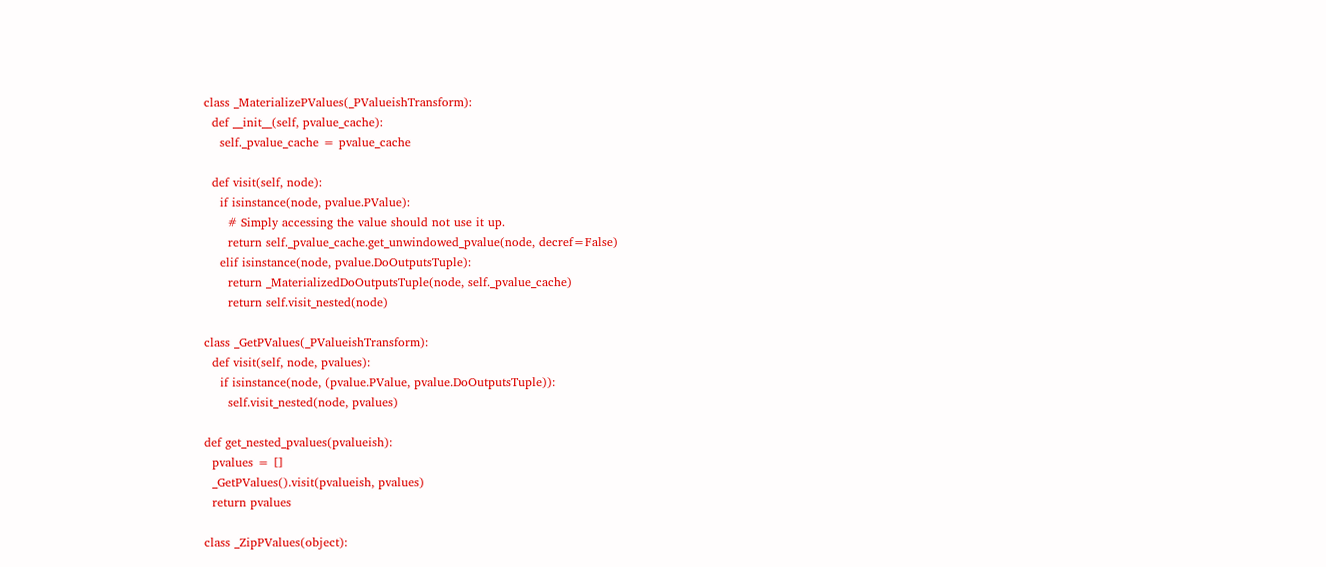class _MaterializePValues(_PValueishTransform):
  def __init__(self, pvalue_cache):
    self._pvalue_cache = pvalue_cache

  def visit(self, node):
    if isinstance(node, pvalue.PValue):
      # Simply accessing the value should not use it up.
      return self._pvalue_cache.get_unwindowed_pvalue(node, decref=False)
    elif isinstance(node, pvalue.DoOutputsTuple):
      return _MaterializedDoOutputsTuple(node, self._pvalue_cache)
      return self.visit_nested(node)

class _GetPValues(_PValueishTransform):
  def visit(self, node, pvalues):
    if isinstance(node, (pvalue.PValue, pvalue.DoOutputsTuple)):
      self.visit_nested(node, pvalues)

def get_nested_pvalues(pvalueish):
  pvalues = []
  _GetPValues().visit(pvalueish, pvalues)
  return pvalues

class _ZipPValues(object):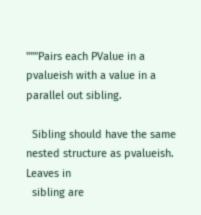"""Pairs each PValue in a pvalueish with a value in a parallel out sibling.

  Sibling should have the same nested structure as pvalueish.  Leaves in
  sibling are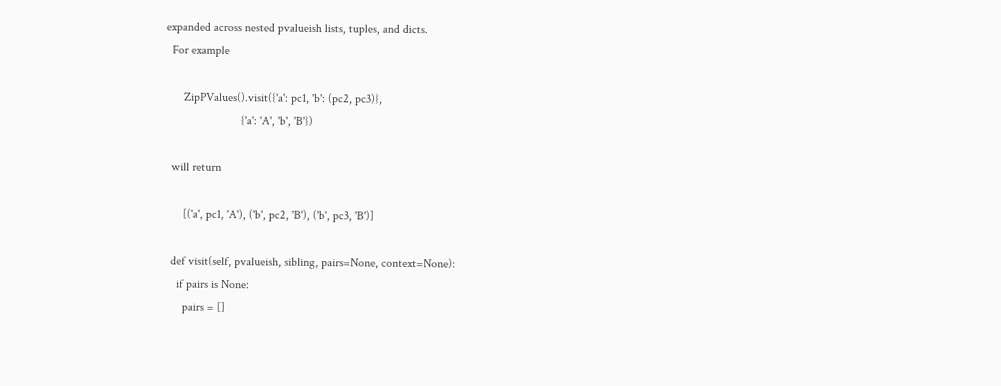expanded across nested pvalueish lists, tuples, and dicts.
  For example

      ZipPValues().visit({'a': pc1, 'b': (pc2, pc3)},
                         {'a': 'A', 'b', 'B'})

  will return

      [('a', pc1, 'A'), ('b', pc2, 'B'), ('b', pc3, 'B')]

  def visit(self, pvalueish, sibling, pairs=None, context=None):
    if pairs is None:
      pairs = []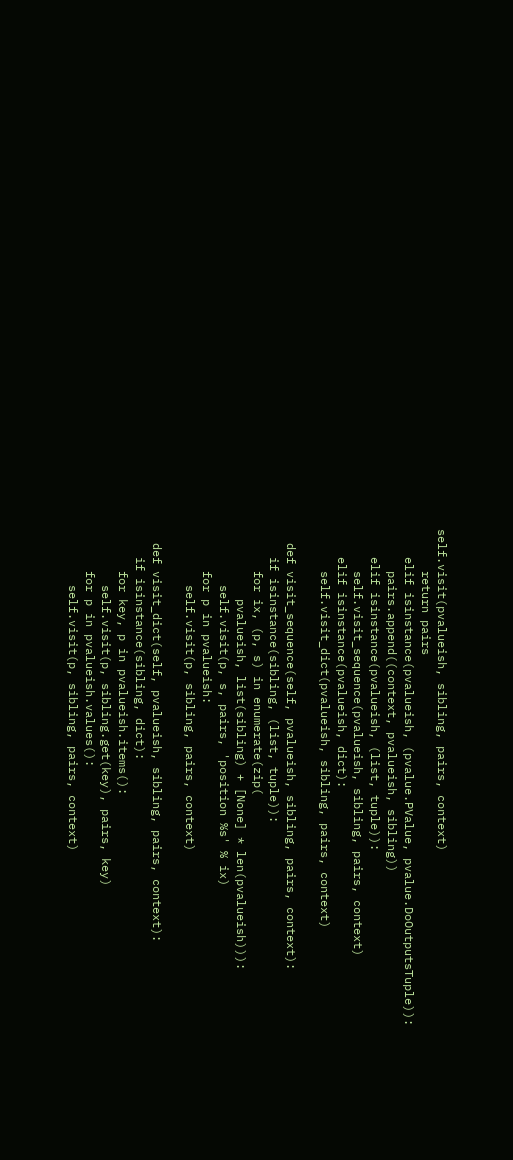self.visit(pvalueish, sibling, pairs, context)
      return pairs
    elif isinstance(pvalueish, (pvalue.PValue, pvalue.DoOutputsTuple)):
      pairs.append((context, pvalueish, sibling))
    elif isinstance(pvalueish, (list, tuple)):
      self.visit_sequence(pvalueish, sibling, pairs, context)
    elif isinstance(pvalueish, dict):
      self.visit_dict(pvalueish, sibling, pairs, context)

  def visit_sequence(self, pvalueish, sibling, pairs, context):
    if isinstance(sibling, (list, tuple)):
      for ix, (p, s) in enumerate(zip(
          pvalueish, list(sibling) + [None] * len(pvalueish))):
        self.visit(p, s, pairs, 'position %s' % ix)
      for p in pvalueish:
        self.visit(p, sibling, pairs, context)

  def visit_dict(self, pvalueish, sibling, pairs, context):
    if isinstance(sibling, dict):
      for key, p in pvalueish.items():
        self.visit(p, sibling.get(key), pairs, key)
      for p in pvalueish.values():
        self.visit(p, sibling, pairs, context)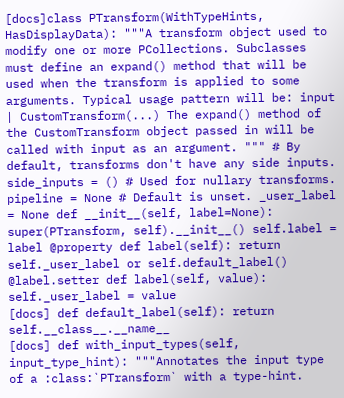[docs]class PTransform(WithTypeHints, HasDisplayData): """A transform object used to modify one or more PCollections. Subclasses must define an expand() method that will be used when the transform is applied to some arguments. Typical usage pattern will be: input | CustomTransform(...) The expand() method of the CustomTransform object passed in will be called with input as an argument. """ # By default, transforms don't have any side inputs. side_inputs = () # Used for nullary transforms. pipeline = None # Default is unset. _user_label = None def __init__(self, label=None): super(PTransform, self).__init__() self.label = label @property def label(self): return self._user_label or self.default_label() @label.setter def label(self, value): self._user_label = value
[docs] def default_label(self): return self.__class__.__name__
[docs] def with_input_types(self, input_type_hint): """Annotates the input type of a :class:`PTransform` with a type-hint.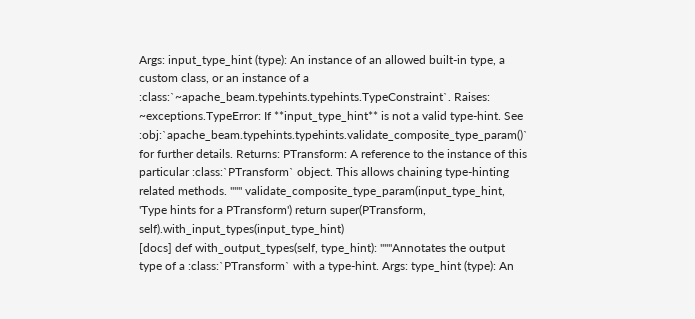Args: input_type_hint (type): An instance of an allowed built-in type, a custom class, or an instance of a :class:`~apache_beam.typehints.typehints.TypeConstraint`. Raises: ~exceptions.TypeError: If **input_type_hint** is not a valid type-hint. See :obj:`apache_beam.typehints.typehints.validate_composite_type_param()` for further details. Returns: PTransform: A reference to the instance of this particular :class:`PTransform` object. This allows chaining type-hinting related methods. """ validate_composite_type_param(input_type_hint, 'Type hints for a PTransform') return super(PTransform, self).with_input_types(input_type_hint)
[docs] def with_output_types(self, type_hint): """Annotates the output type of a :class:`PTransform` with a type-hint. Args: type_hint (type): An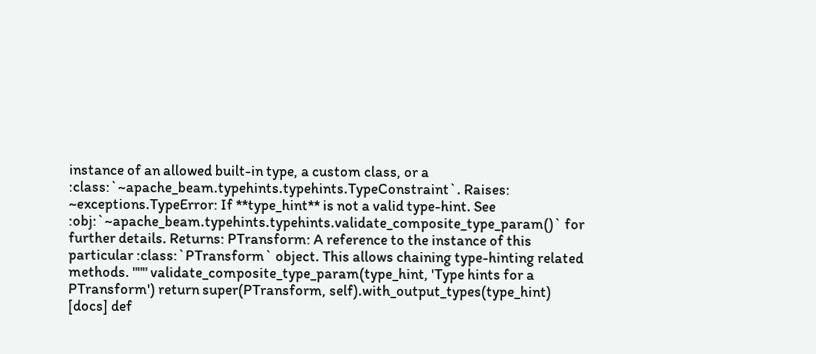instance of an allowed built-in type, a custom class, or a :class:`~apache_beam.typehints.typehints.TypeConstraint`. Raises: ~exceptions.TypeError: If **type_hint** is not a valid type-hint. See :obj:`~apache_beam.typehints.typehints.validate_composite_type_param()` for further details. Returns: PTransform: A reference to the instance of this particular :class:`PTransform` object. This allows chaining type-hinting related methods. """ validate_composite_type_param(type_hint, 'Type hints for a PTransform') return super(PTransform, self).with_output_types(type_hint)
[docs] def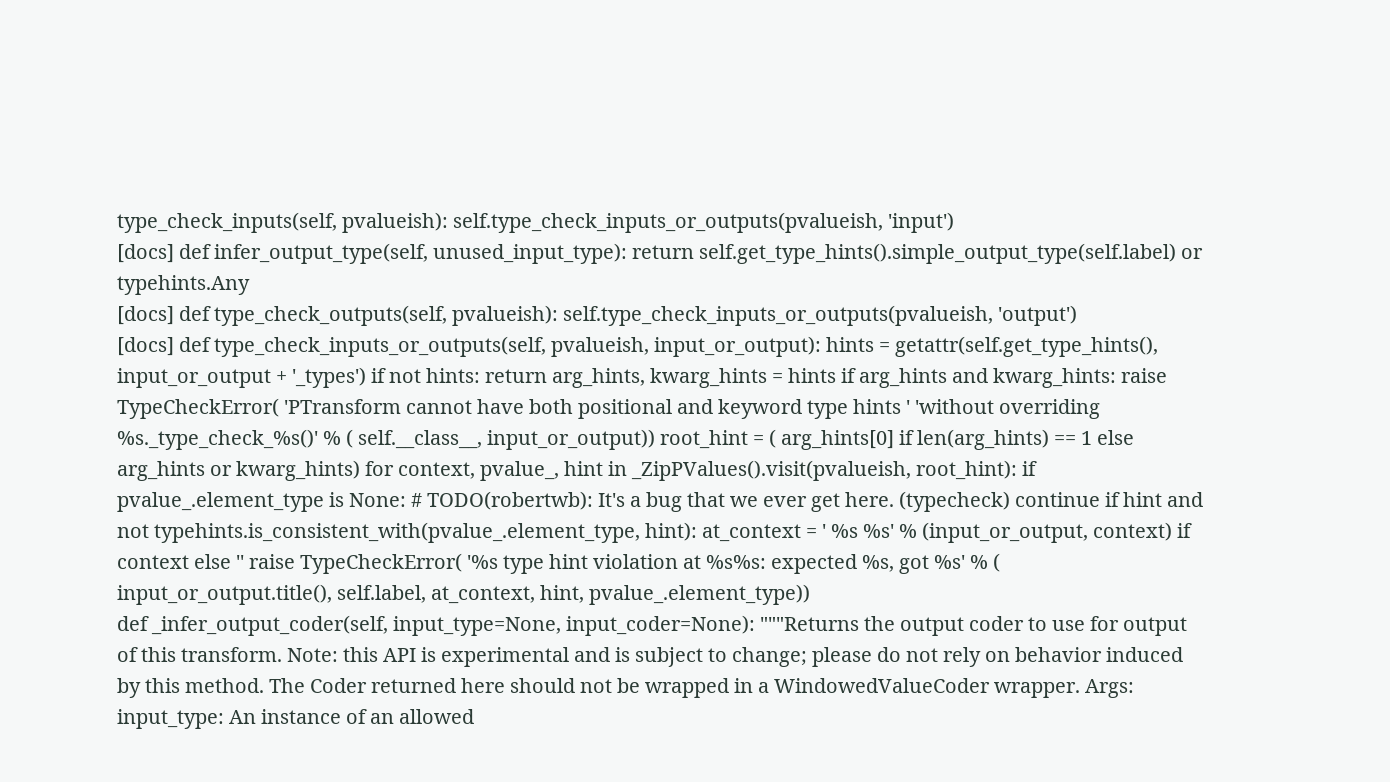type_check_inputs(self, pvalueish): self.type_check_inputs_or_outputs(pvalueish, 'input')
[docs] def infer_output_type(self, unused_input_type): return self.get_type_hints().simple_output_type(self.label) or typehints.Any
[docs] def type_check_outputs(self, pvalueish): self.type_check_inputs_or_outputs(pvalueish, 'output')
[docs] def type_check_inputs_or_outputs(self, pvalueish, input_or_output): hints = getattr(self.get_type_hints(), input_or_output + '_types') if not hints: return arg_hints, kwarg_hints = hints if arg_hints and kwarg_hints: raise TypeCheckError( 'PTransform cannot have both positional and keyword type hints ' 'without overriding %s._type_check_%s()' % ( self.__class__, input_or_output)) root_hint = ( arg_hints[0] if len(arg_hints) == 1 else arg_hints or kwarg_hints) for context, pvalue_, hint in _ZipPValues().visit(pvalueish, root_hint): if pvalue_.element_type is None: # TODO(robertwb): It's a bug that we ever get here. (typecheck) continue if hint and not typehints.is_consistent_with(pvalue_.element_type, hint): at_context = ' %s %s' % (input_or_output, context) if context else '' raise TypeCheckError( '%s type hint violation at %s%s: expected %s, got %s' % ( input_or_output.title(), self.label, at_context, hint, pvalue_.element_type))
def _infer_output_coder(self, input_type=None, input_coder=None): """Returns the output coder to use for output of this transform. Note: this API is experimental and is subject to change; please do not rely on behavior induced by this method. The Coder returned here should not be wrapped in a WindowedValueCoder wrapper. Args: input_type: An instance of an allowed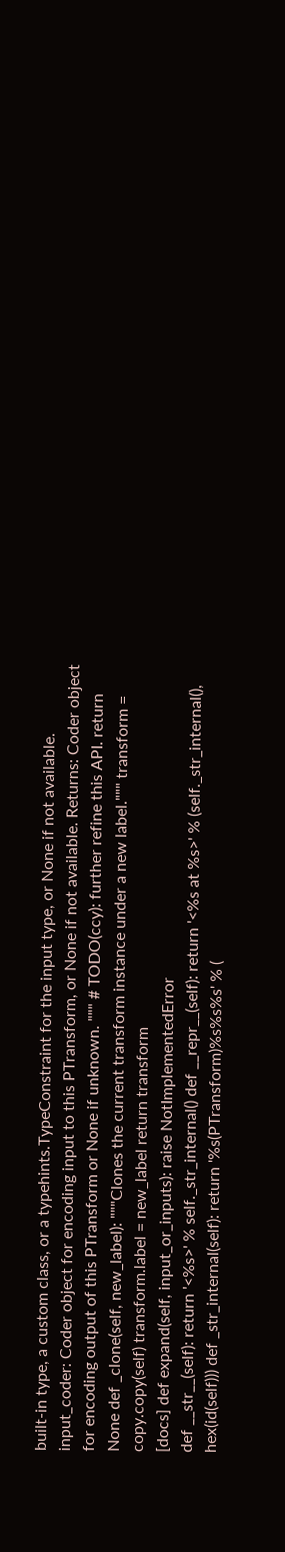built-in type, a custom class, or a typehints.TypeConstraint for the input type, or None if not available. input_coder: Coder object for encoding input to this PTransform, or None if not available. Returns: Coder object for encoding output of this PTransform or None if unknown. """ # TODO(ccy): further refine this API. return None def _clone(self, new_label): """Clones the current transform instance under a new label.""" transform = copy.copy(self) transform.label = new_label return transform
[docs] def expand(self, input_or_inputs): raise NotImplementedError
def __str__(self): return '<%s>' % self._str_internal() def __repr__(self): return '<%s at %s>' % (self._str_internal(), hex(id(self))) def _str_internal(self): return '%s(PTransform)%s%s%s' % (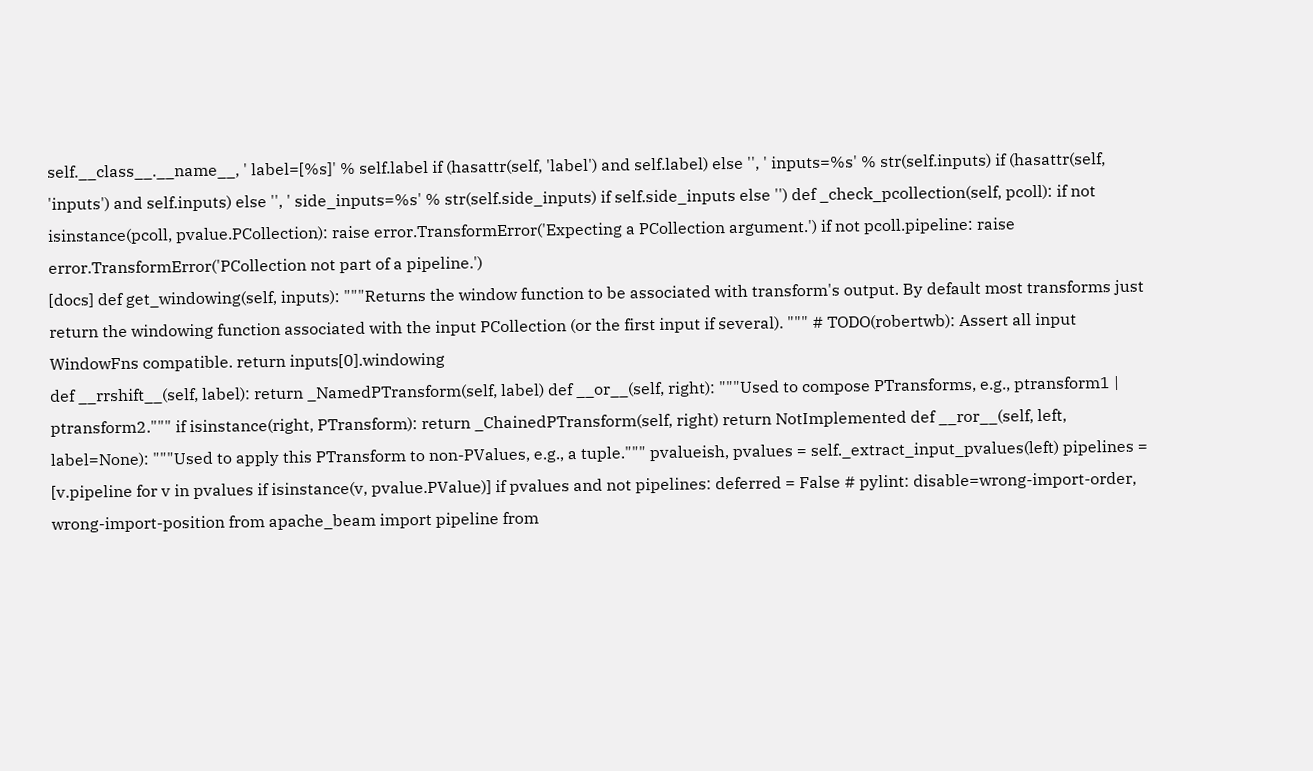self.__class__.__name__, ' label=[%s]' % self.label if (hasattr(self, 'label') and self.label) else '', ' inputs=%s' % str(self.inputs) if (hasattr(self, 'inputs') and self.inputs) else '', ' side_inputs=%s' % str(self.side_inputs) if self.side_inputs else '') def _check_pcollection(self, pcoll): if not isinstance(pcoll, pvalue.PCollection): raise error.TransformError('Expecting a PCollection argument.') if not pcoll.pipeline: raise error.TransformError('PCollection not part of a pipeline.')
[docs] def get_windowing(self, inputs): """Returns the window function to be associated with transform's output. By default most transforms just return the windowing function associated with the input PCollection (or the first input if several). """ # TODO(robertwb): Assert all input WindowFns compatible. return inputs[0].windowing
def __rrshift__(self, label): return _NamedPTransform(self, label) def __or__(self, right): """Used to compose PTransforms, e.g., ptransform1 | ptransform2.""" if isinstance(right, PTransform): return _ChainedPTransform(self, right) return NotImplemented def __ror__(self, left, label=None): """Used to apply this PTransform to non-PValues, e.g., a tuple.""" pvalueish, pvalues = self._extract_input_pvalues(left) pipelines = [v.pipeline for v in pvalues if isinstance(v, pvalue.PValue)] if pvalues and not pipelines: deferred = False # pylint: disable=wrong-import-order, wrong-import-position from apache_beam import pipeline from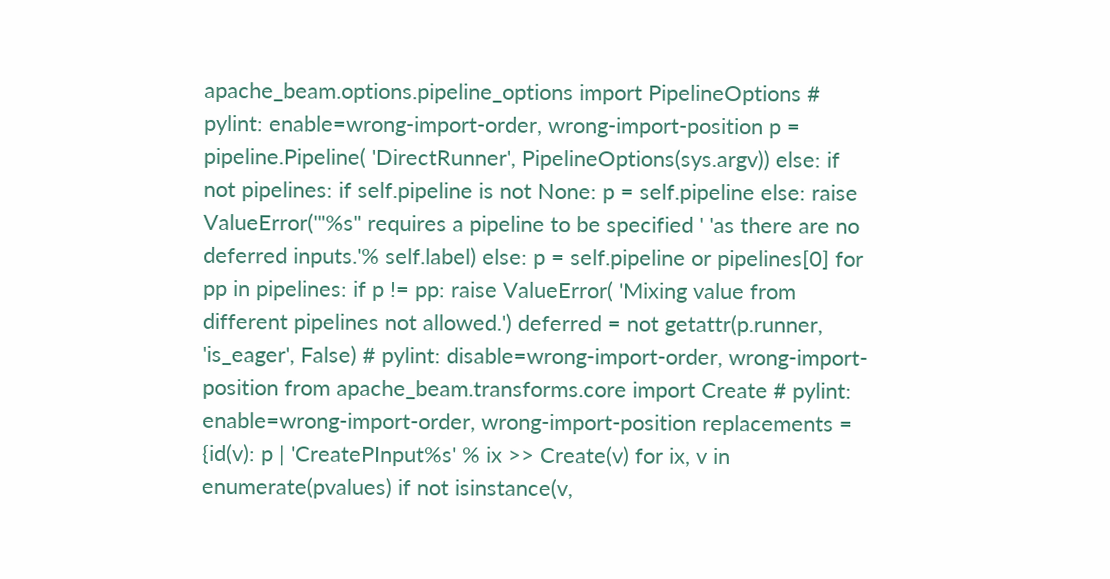apache_beam.options.pipeline_options import PipelineOptions # pylint: enable=wrong-import-order, wrong-import-position p = pipeline.Pipeline( 'DirectRunner', PipelineOptions(sys.argv)) else: if not pipelines: if self.pipeline is not None: p = self.pipeline else: raise ValueError('"%s" requires a pipeline to be specified ' 'as there are no deferred inputs.'% self.label) else: p = self.pipeline or pipelines[0] for pp in pipelines: if p != pp: raise ValueError( 'Mixing value from different pipelines not allowed.') deferred = not getattr(p.runner, 'is_eager', False) # pylint: disable=wrong-import-order, wrong-import-position from apache_beam.transforms.core import Create # pylint: enable=wrong-import-order, wrong-import-position replacements = {id(v): p | 'CreatePInput%s' % ix >> Create(v) for ix, v in enumerate(pvalues) if not isinstance(v,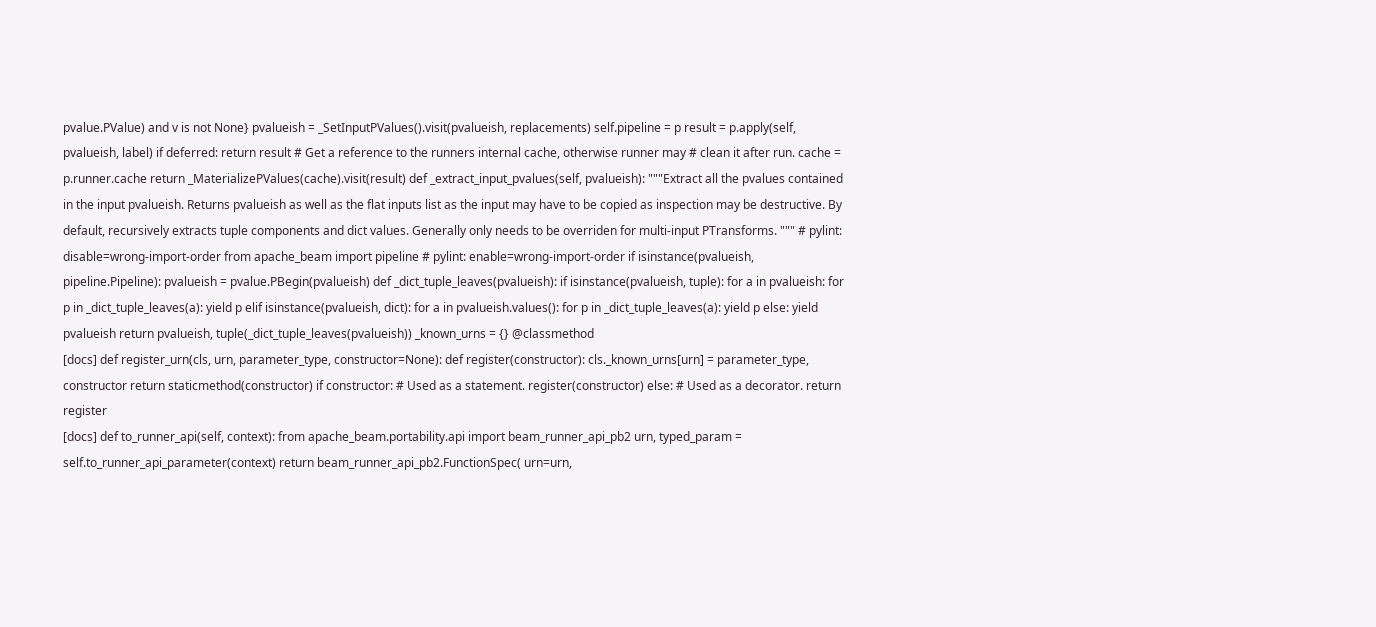pvalue.PValue) and v is not None} pvalueish = _SetInputPValues().visit(pvalueish, replacements) self.pipeline = p result = p.apply(self, pvalueish, label) if deferred: return result # Get a reference to the runners internal cache, otherwise runner may # clean it after run. cache = p.runner.cache return _MaterializePValues(cache).visit(result) def _extract_input_pvalues(self, pvalueish): """Extract all the pvalues contained in the input pvalueish. Returns pvalueish as well as the flat inputs list as the input may have to be copied as inspection may be destructive. By default, recursively extracts tuple components and dict values. Generally only needs to be overriden for multi-input PTransforms. """ # pylint: disable=wrong-import-order from apache_beam import pipeline # pylint: enable=wrong-import-order if isinstance(pvalueish, pipeline.Pipeline): pvalueish = pvalue.PBegin(pvalueish) def _dict_tuple_leaves(pvalueish): if isinstance(pvalueish, tuple): for a in pvalueish: for p in _dict_tuple_leaves(a): yield p elif isinstance(pvalueish, dict): for a in pvalueish.values(): for p in _dict_tuple_leaves(a): yield p else: yield pvalueish return pvalueish, tuple(_dict_tuple_leaves(pvalueish)) _known_urns = {} @classmethod
[docs] def register_urn(cls, urn, parameter_type, constructor=None): def register(constructor): cls._known_urns[urn] = parameter_type, constructor return staticmethod(constructor) if constructor: # Used as a statement. register(constructor) else: # Used as a decorator. return register
[docs] def to_runner_api(self, context): from apache_beam.portability.api import beam_runner_api_pb2 urn, typed_param = self.to_runner_api_parameter(context) return beam_runner_api_pb2.FunctionSpec( urn=urn,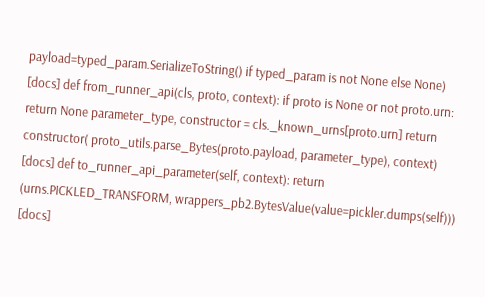payload=typed_param.SerializeToString() if typed_param is not None else None)
[docs] def from_runner_api(cls, proto, context): if proto is None or not proto.urn: return None parameter_type, constructor = cls._known_urns[proto.urn] return constructor( proto_utils.parse_Bytes(proto.payload, parameter_type), context)
[docs] def to_runner_api_parameter(self, context): return (urns.PICKLED_TRANSFORM, wrappers_pb2.BytesValue(value=pickler.dumps(self)))
[docs]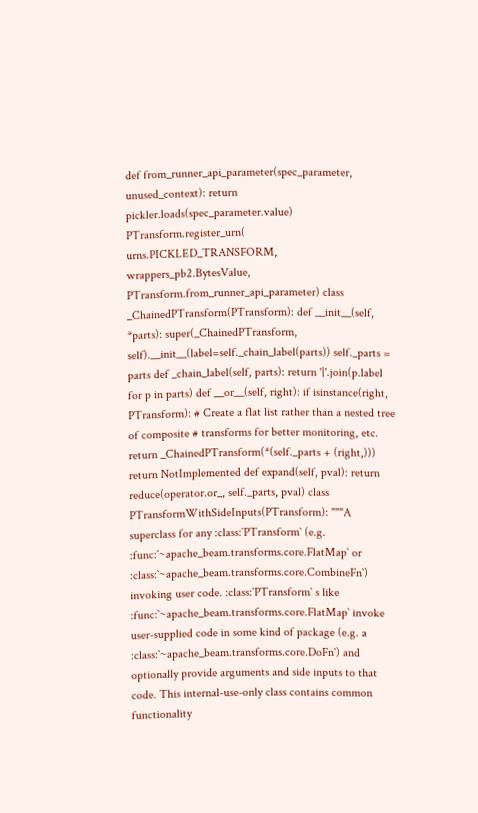def from_runner_api_parameter(spec_parameter, unused_context): return pickler.loads(spec_parameter.value)
PTransform.register_urn( urns.PICKLED_TRANSFORM, wrappers_pb2.BytesValue, PTransform.from_runner_api_parameter) class _ChainedPTransform(PTransform): def __init__(self, *parts): super(_ChainedPTransform, self).__init__(label=self._chain_label(parts)) self._parts = parts def _chain_label(self, parts): return '|'.join(p.label for p in parts) def __or__(self, right): if isinstance(right, PTransform): # Create a flat list rather than a nested tree of composite # transforms for better monitoring, etc. return _ChainedPTransform(*(self._parts + (right,))) return NotImplemented def expand(self, pval): return reduce(operator.or_, self._parts, pval) class PTransformWithSideInputs(PTransform): """A superclass for any :class:`PTransform` (e.g. :func:`~apache_beam.transforms.core.FlatMap` or :class:`~apache_beam.transforms.core.CombineFn`) invoking user code. :class:`PTransform` s like :func:`~apache_beam.transforms.core.FlatMap` invoke user-supplied code in some kind of package (e.g. a :class:`~apache_beam.transforms.core.DoFn`) and optionally provide arguments and side inputs to that code. This internal-use-only class contains common functionality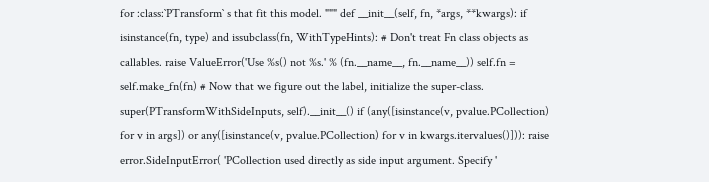for :class:`PTransform` s that fit this model. """ def __init__(self, fn, *args, **kwargs): if isinstance(fn, type) and issubclass(fn, WithTypeHints): # Don't treat Fn class objects as callables. raise ValueError('Use %s() not %s.' % (fn.__name__, fn.__name__)) self.fn = self.make_fn(fn) # Now that we figure out the label, initialize the super-class. super(PTransformWithSideInputs, self).__init__() if (any([isinstance(v, pvalue.PCollection) for v in args]) or any([isinstance(v, pvalue.PCollection) for v in kwargs.itervalues()])): raise error.SideInputError( 'PCollection used directly as side input argument. Specify '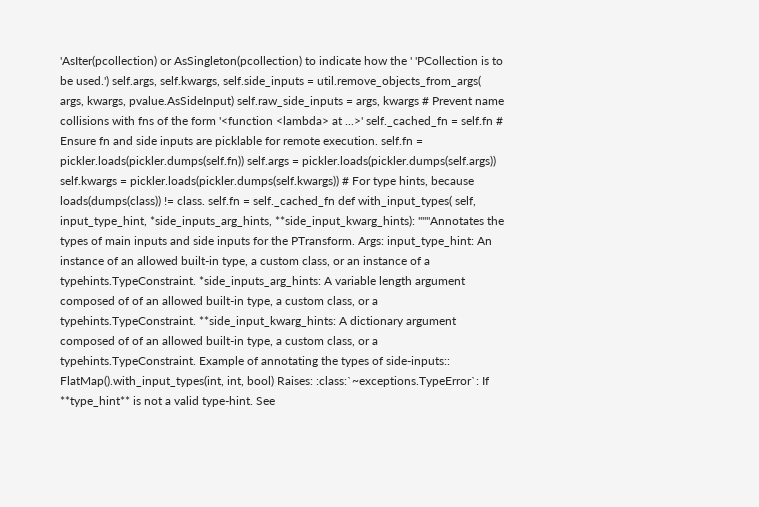'AsIter(pcollection) or AsSingleton(pcollection) to indicate how the ' 'PCollection is to be used.') self.args, self.kwargs, self.side_inputs = util.remove_objects_from_args( args, kwargs, pvalue.AsSideInput) self.raw_side_inputs = args, kwargs # Prevent name collisions with fns of the form '<function <lambda> at ...>' self._cached_fn = self.fn # Ensure fn and side inputs are picklable for remote execution. self.fn = pickler.loads(pickler.dumps(self.fn)) self.args = pickler.loads(pickler.dumps(self.args)) self.kwargs = pickler.loads(pickler.dumps(self.kwargs)) # For type hints, because loads(dumps(class)) != class. self.fn = self._cached_fn def with_input_types( self, input_type_hint, *side_inputs_arg_hints, **side_input_kwarg_hints): """Annotates the types of main inputs and side inputs for the PTransform. Args: input_type_hint: An instance of an allowed built-in type, a custom class, or an instance of a typehints.TypeConstraint. *side_inputs_arg_hints: A variable length argument composed of of an allowed built-in type, a custom class, or a typehints.TypeConstraint. **side_input_kwarg_hints: A dictionary argument composed of of an allowed built-in type, a custom class, or a typehints.TypeConstraint. Example of annotating the types of side-inputs:: FlatMap().with_input_types(int, int, bool) Raises: :class:`~exceptions.TypeError`: If **type_hint** is not a valid type-hint. See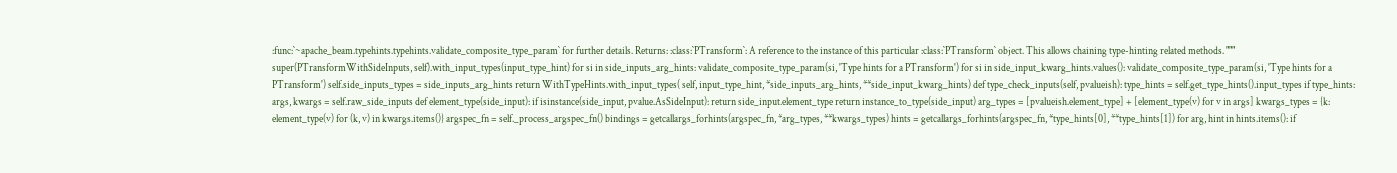:func:`~apache_beam.typehints.typehints.validate_composite_type_param` for further details. Returns: :class:`PTransform`: A reference to the instance of this particular :class:`PTransform` object. This allows chaining type-hinting related methods. """ super(PTransformWithSideInputs, self).with_input_types(input_type_hint) for si in side_inputs_arg_hints: validate_composite_type_param(si, 'Type hints for a PTransform') for si in side_input_kwarg_hints.values(): validate_composite_type_param(si, 'Type hints for a PTransform') self.side_inputs_types = side_inputs_arg_hints return WithTypeHints.with_input_types( self, input_type_hint, *side_inputs_arg_hints, **side_input_kwarg_hints) def type_check_inputs(self, pvalueish): type_hints = self.get_type_hints().input_types if type_hints: args, kwargs = self.raw_side_inputs def element_type(side_input): if isinstance(side_input, pvalue.AsSideInput): return side_input.element_type return instance_to_type(side_input) arg_types = [pvalueish.element_type] + [element_type(v) for v in args] kwargs_types = {k: element_type(v) for (k, v) in kwargs.items()} argspec_fn = self._process_argspec_fn() bindings = getcallargs_forhints(argspec_fn, *arg_types, **kwargs_types) hints = getcallargs_forhints(argspec_fn, *type_hints[0], **type_hints[1]) for arg, hint in hints.items(): if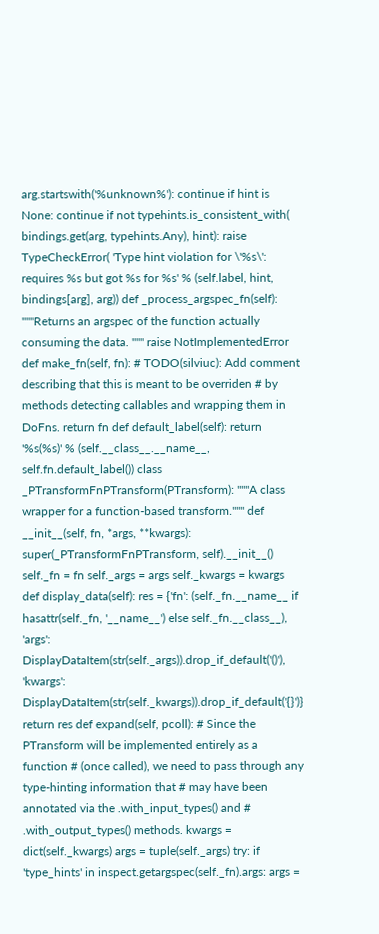arg.startswith('%unknown%'): continue if hint is None: continue if not typehints.is_consistent_with( bindings.get(arg, typehints.Any), hint): raise TypeCheckError( 'Type hint violation for \'%s\': requires %s but got %s for %s' % (self.label, hint, bindings[arg], arg)) def _process_argspec_fn(self): """Returns an argspec of the function actually consuming the data. """ raise NotImplementedError def make_fn(self, fn): # TODO(silviuc): Add comment describing that this is meant to be overriden # by methods detecting callables and wrapping them in DoFns. return fn def default_label(self): return '%s(%s)' % (self.__class__.__name__, self.fn.default_label()) class _PTransformFnPTransform(PTransform): """A class wrapper for a function-based transform.""" def __init__(self, fn, *args, **kwargs): super(_PTransformFnPTransform, self).__init__() self._fn = fn self._args = args self._kwargs = kwargs def display_data(self): res = {'fn': (self._fn.__name__ if hasattr(self._fn, '__name__') else self._fn.__class__), 'args': DisplayDataItem(str(self._args)).drop_if_default('()'), 'kwargs': DisplayDataItem(str(self._kwargs)).drop_if_default('{}')} return res def expand(self, pcoll): # Since the PTransform will be implemented entirely as a function # (once called), we need to pass through any type-hinting information that # may have been annotated via the .with_input_types() and # .with_output_types() methods. kwargs = dict(self._kwargs) args = tuple(self._args) try: if 'type_hints' in inspect.getargspec(self._fn).args: args =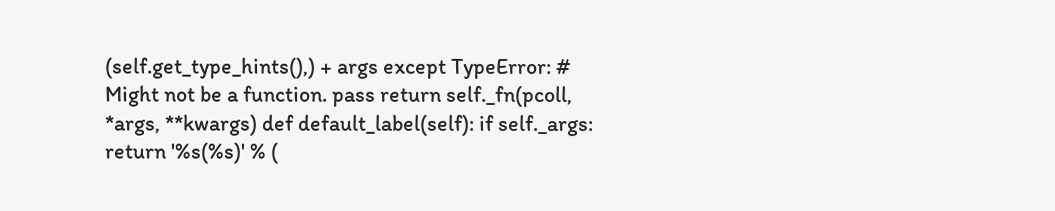(self.get_type_hints(),) + args except TypeError: # Might not be a function. pass return self._fn(pcoll, *args, **kwargs) def default_label(self): if self._args: return '%s(%s)' % (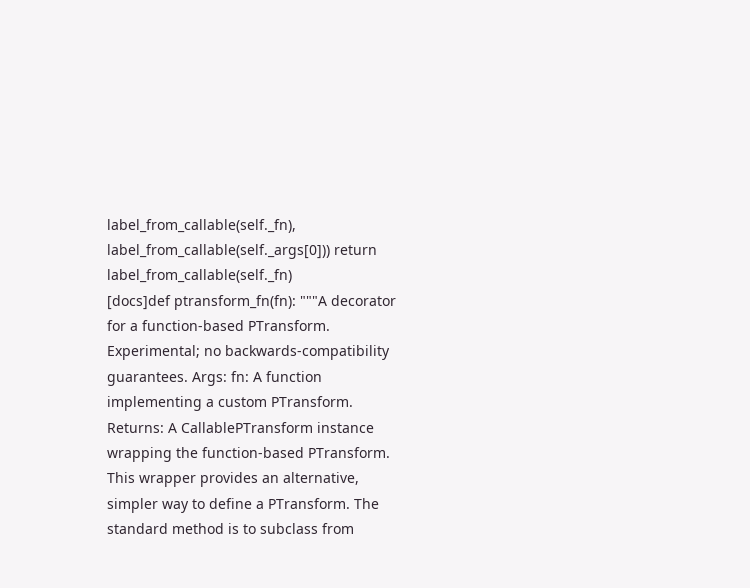label_from_callable(self._fn), label_from_callable(self._args[0])) return label_from_callable(self._fn)
[docs]def ptransform_fn(fn): """A decorator for a function-based PTransform. Experimental; no backwards-compatibility guarantees. Args: fn: A function implementing a custom PTransform. Returns: A CallablePTransform instance wrapping the function-based PTransform. This wrapper provides an alternative, simpler way to define a PTransform. The standard method is to subclass from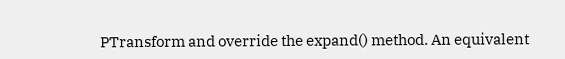PTransform and override the expand() method. An equivalent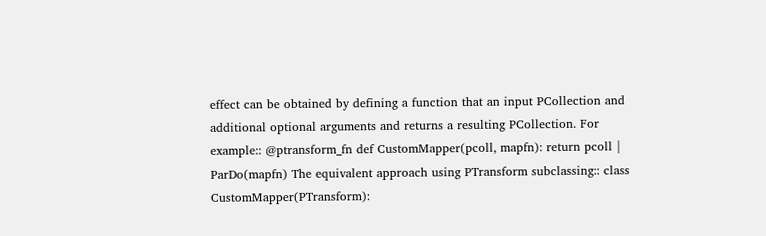effect can be obtained by defining a function that an input PCollection and additional optional arguments and returns a resulting PCollection. For example:: @ptransform_fn def CustomMapper(pcoll, mapfn): return pcoll | ParDo(mapfn) The equivalent approach using PTransform subclassing:: class CustomMapper(PTransform):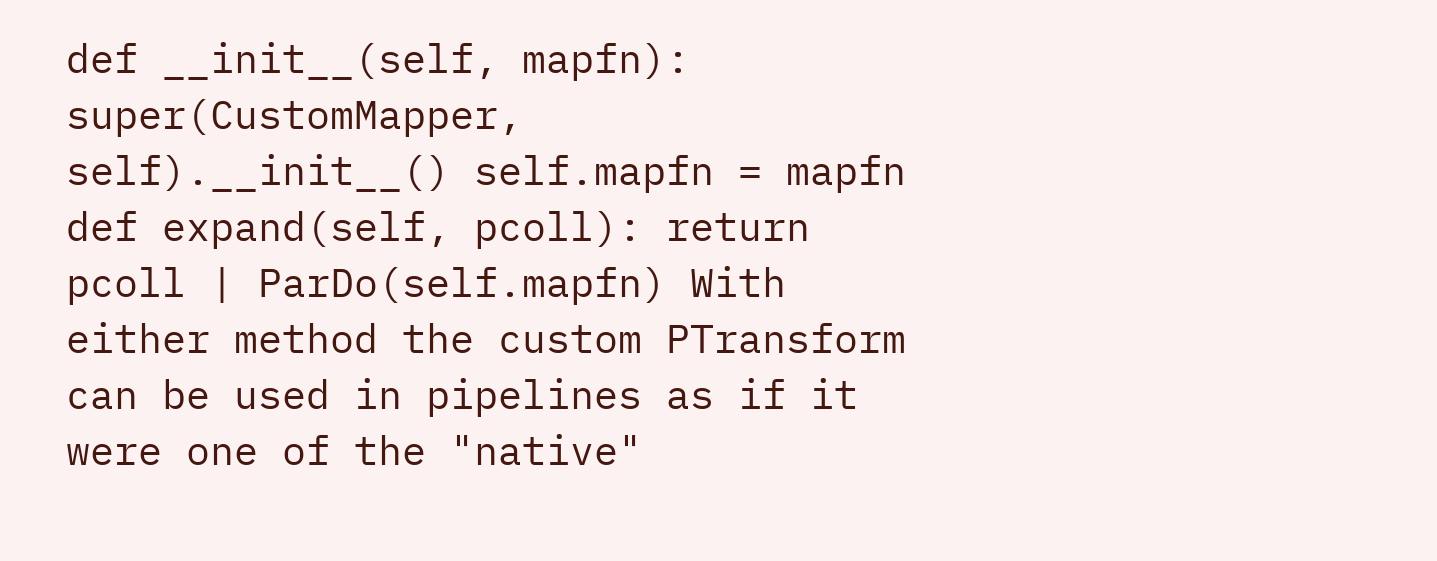def __init__(self, mapfn): super(CustomMapper, self).__init__() self.mapfn = mapfn def expand(self, pcoll): return pcoll | ParDo(self.mapfn) With either method the custom PTransform can be used in pipelines as if it were one of the "native"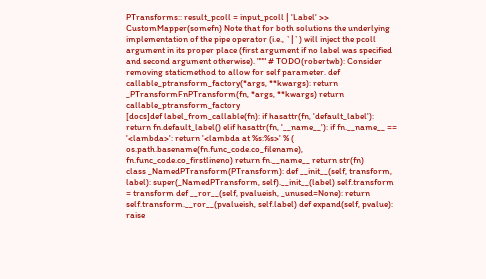PTransforms:: result_pcoll = input_pcoll | 'Label' >> CustomMapper(somefn) Note that for both solutions the underlying implementation of the pipe operator (i.e., `|`) will inject the pcoll argument in its proper place (first argument if no label was specified and second argument otherwise). """ # TODO(robertwb): Consider removing staticmethod to allow for self parameter. def callable_ptransform_factory(*args, **kwargs): return _PTransformFnPTransform(fn, *args, **kwargs) return callable_ptransform_factory
[docs]def label_from_callable(fn): if hasattr(fn, 'default_label'): return fn.default_label() elif hasattr(fn, '__name__'): if fn.__name__ == '<lambda>': return '<lambda at %s:%s>' % ( os.path.basename(fn.func_code.co_filename), fn.func_code.co_firstlineno) return fn.__name__ return str(fn)
class _NamedPTransform(PTransform): def __init__(self, transform, label): super(_NamedPTransform, self).__init__(label) self.transform = transform def __ror__(self, pvalueish, _unused=None): return self.transform.__ror__(pvalueish, self.label) def expand(self, pvalue): raise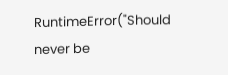RuntimeError("Should never be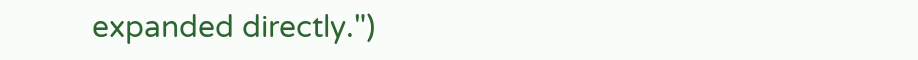expanded directly.")